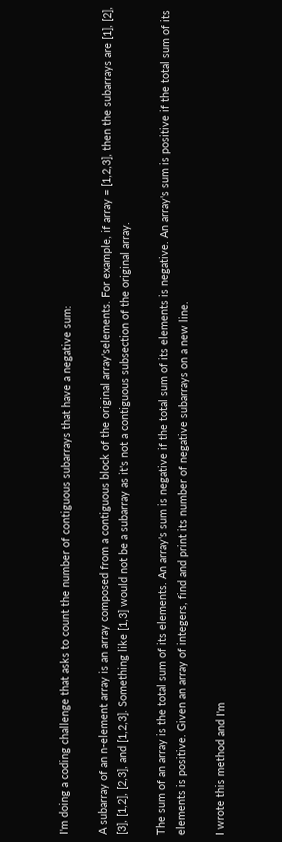I'm doing a coding challenge that asks to count the number of contiguous subarrays that have a negative sum:

A subarray of an n-element array is an array composed from a contiguous block of the original array'selements. For example, if array = [1,2,3], then the subarrays are [1], [2], [3], [1,2], [2,3], and [1,2,3]. Something like [1,3] would not be a subarray as it's not a contiguous subsection of the original array.

The sum of an array is the total sum of its elements. An array's sum is negative if the total sum of its elements is negative. An array's sum is positive if the total sum of its elements is positive. Given an array of integers, find and print its number of negative subarrays on a new line.

I wrote this method and I'm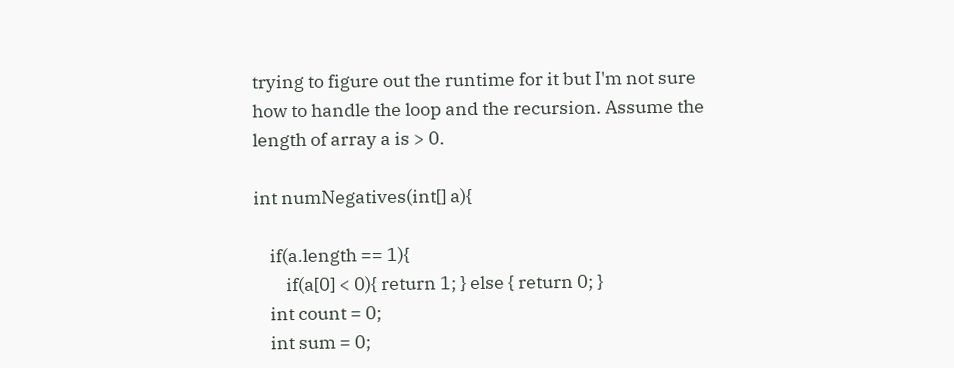trying to figure out the runtime for it but I'm not sure how to handle the loop and the recursion. Assume the length of array a is > 0.

int numNegatives(int[] a){

    if(a.length == 1){
        if(a[0] < 0){ return 1; } else { return 0; }
    int count = 0;
    int sum = 0;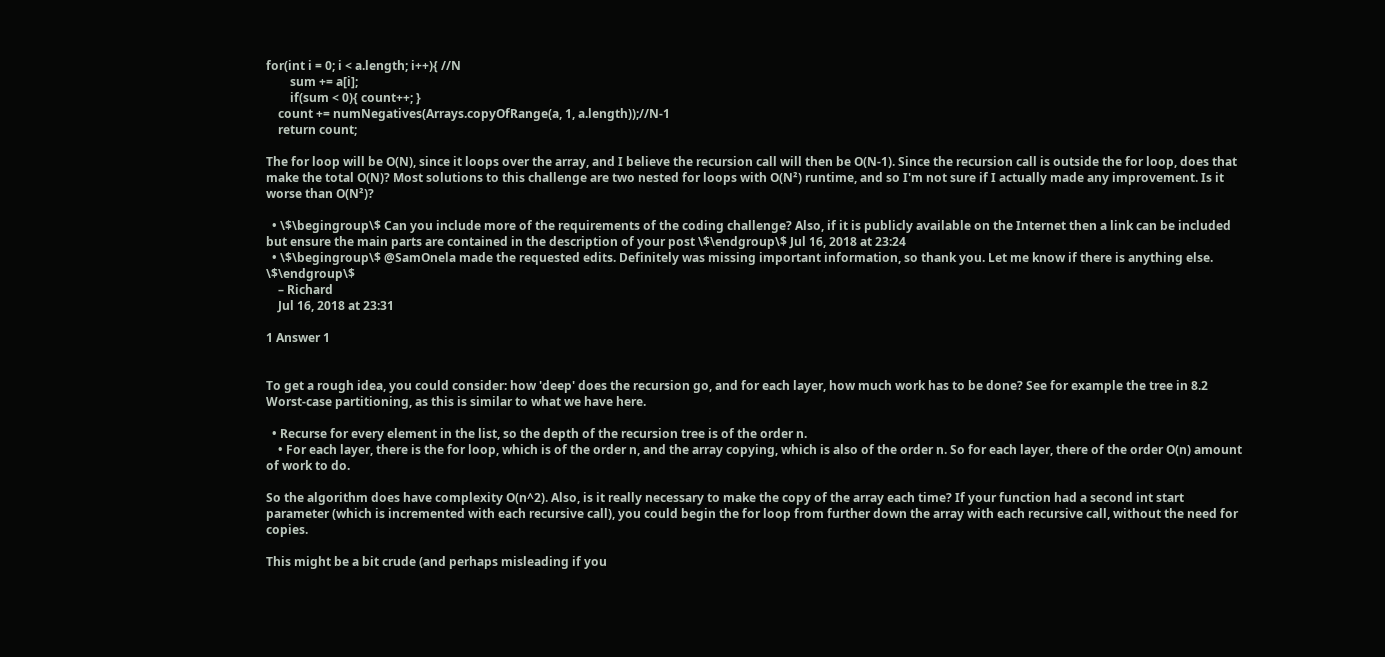for(int i = 0; i < a.length; i++){ //N
        sum += a[i];
        if(sum < 0){ count++; }
    count += numNegatives(Arrays.copyOfRange(a, 1, a.length));//N-1
    return count;

The for loop will be O(N), since it loops over the array, and I believe the recursion call will then be O(N-1). Since the recursion call is outside the for loop, does that make the total O(N)? Most solutions to this challenge are two nested for loops with O(N²) runtime, and so I'm not sure if I actually made any improvement. Is it worse than O(N²)?

  • \$\begingroup\$ Can you include more of the requirements of the coding challenge? Also, if it is publicly available on the Internet then a link can be included but ensure the main parts are contained in the description of your post \$\endgroup\$ Jul 16, 2018 at 23:24
  • \$\begingroup\$ @SamOnela made the requested edits. Definitely was missing important information, so thank you. Let me know if there is anything else. \$\endgroup\$
    – Richard
    Jul 16, 2018 at 23:31

1 Answer 1


To get a rough idea, you could consider: how 'deep' does the recursion go, and for each layer, how much work has to be done? See for example the tree in 8.2 Worst-case partitioning, as this is similar to what we have here.

  • Recurse for every element in the list, so the depth of the recursion tree is of the order n.
    • For each layer, there is the for loop, which is of the order n, and the array copying, which is also of the order n. So for each layer, there of the order O(n) amount of work to do.

So the algorithm does have complexity O(n^2). Also, is it really necessary to make the copy of the array each time? If your function had a second int start parameter (which is incremented with each recursive call), you could begin the for loop from further down the array with each recursive call, without the need for copies.

This might be a bit crude (and perhaps misleading if you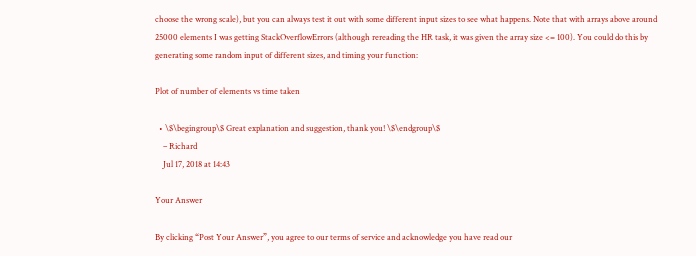choose the wrong scale), but you can always test it out with some different input sizes to see what happens. Note that with arrays above around 25000 elements I was getting StackOverflowErrors (although rereading the HR task, it was given the array size <= 100). You could do this by generating some random input of different sizes, and timing your function:

Plot of number of elements vs time taken

  • \$\begingroup\$ Great explanation and suggestion, thank you! \$\endgroup\$
    – Richard
    Jul 17, 2018 at 14:43

Your Answer

By clicking “Post Your Answer”, you agree to our terms of service and acknowledge you have read our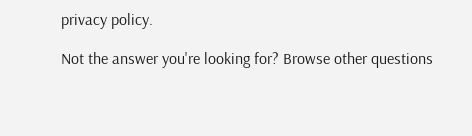privacy policy.

Not the answer you're looking for? Browse other questions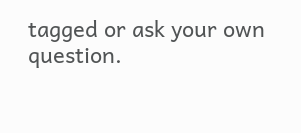tagged or ask your own question.